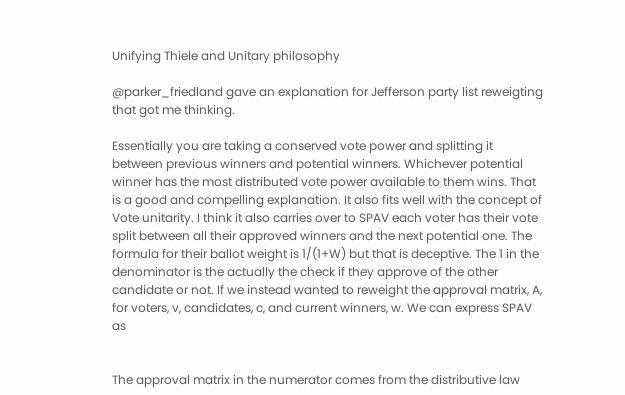Unifying Thiele and Unitary philosophy

@parker_friedland gave an explanation for Jefferson party list reweigting that got me thinking.

Essentially you are taking a conserved vote power and splitting it between previous winners and potential winners. Whichever potential winner has the most distributed vote power available to them wins. That is a good and compelling explanation. It also fits well with the concept of Vote unitarity. I think it also carries over to SPAV each voter has their vote split between all their approved winners and the next potential one. The formula for their ballot weight is 1/(1+W) but that is deceptive. The 1 in the denominator is the actually the check if they approve of the other candidate or not. If we instead wanted to reweight the approval matrix, A, for voters, v, candidates, c, and current winners, w. We can express SPAV as


The approval matrix in the numerator comes from the distributive law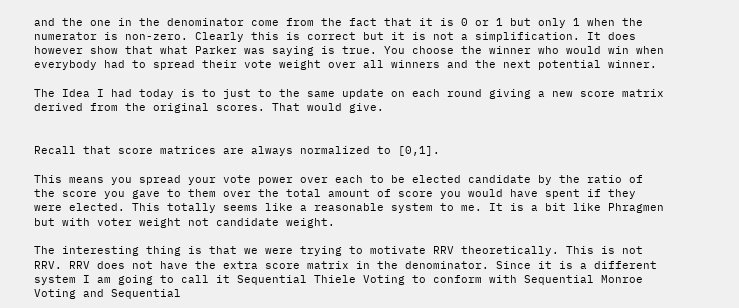and the one in the denominator come from the fact that it is 0 or 1 but only 1 when the numerator is non-zero. Clearly this is correct but it is not a simplification. It does however show that what Parker was saying is true. You choose the winner who would win when everybody had to spread their vote weight over all winners and the next potential winner.

The Idea I had today is to just to the same update on each round giving a new score matrix derived from the original scores. That would give.


Recall that score matrices are always normalized to [0,1].

This means you spread your vote power over each to be elected candidate by the ratio of the score you gave to them over the total amount of score you would have spent if they were elected. This totally seems like a reasonable system to me. It is a bit like Phragmen but with voter weight not candidate weight.

The interesting thing is that we were trying to motivate RRV theoretically. This is not RRV. RRV does not have the extra score matrix in the denominator. Since it is a different system I am going to call it Sequential Thiele Voting to conform with Sequential Monroe Voting and Sequential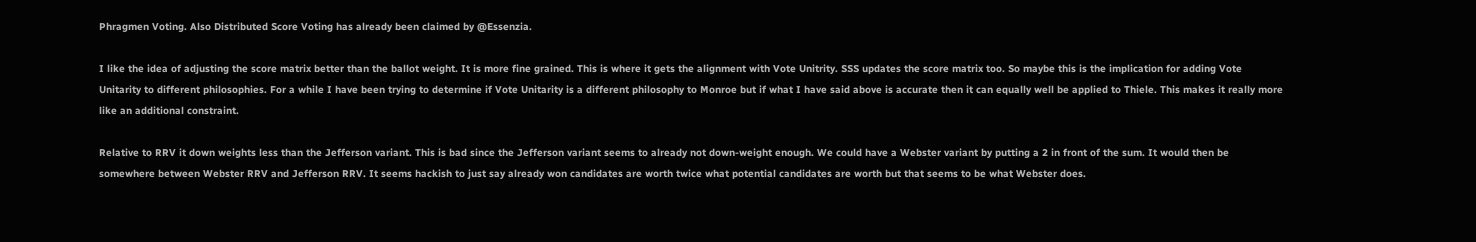Phragmen Voting. Also Distributed Score Voting has already been claimed by @Essenzia.

I like the idea of adjusting the score matrix better than the ballot weight. It is more fine grained. This is where it gets the alignment with Vote Unitrity. SSS updates the score matrix too. So maybe this is the implication for adding Vote Unitarity to different philosophies. For a while I have been trying to determine if Vote Unitarity is a different philosophy to Monroe but if what I have said above is accurate then it can equally well be applied to Thiele. This makes it really more like an additional constraint.

Relative to RRV it down weights less than the Jefferson variant. This is bad since the Jefferson variant seems to already not down-weight enough. We could have a Webster variant by putting a 2 in front of the sum. It would then be somewhere between Webster RRV and Jefferson RRV. It seems hackish to just say already won candidates are worth twice what potential candidates are worth but that seems to be what Webster does.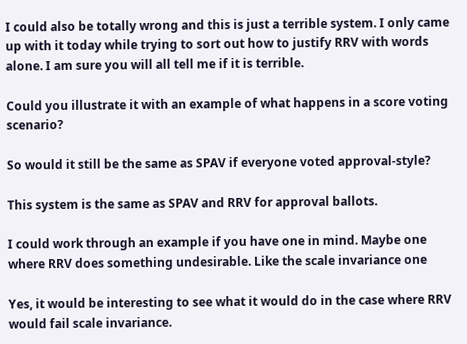I could also be totally wrong and this is just a terrible system. I only came up with it today while trying to sort out how to justify RRV with words alone. I am sure you will all tell me if it is terrible.

Could you illustrate it with an example of what happens in a score voting scenario?

So would it still be the same as SPAV if everyone voted approval-style?

This system is the same as SPAV and RRV for approval ballots.

I could work through an example if you have one in mind. Maybe one where RRV does something undesirable. Like the scale invariance one

Yes, it would be interesting to see what it would do in the case where RRV would fail scale invariance.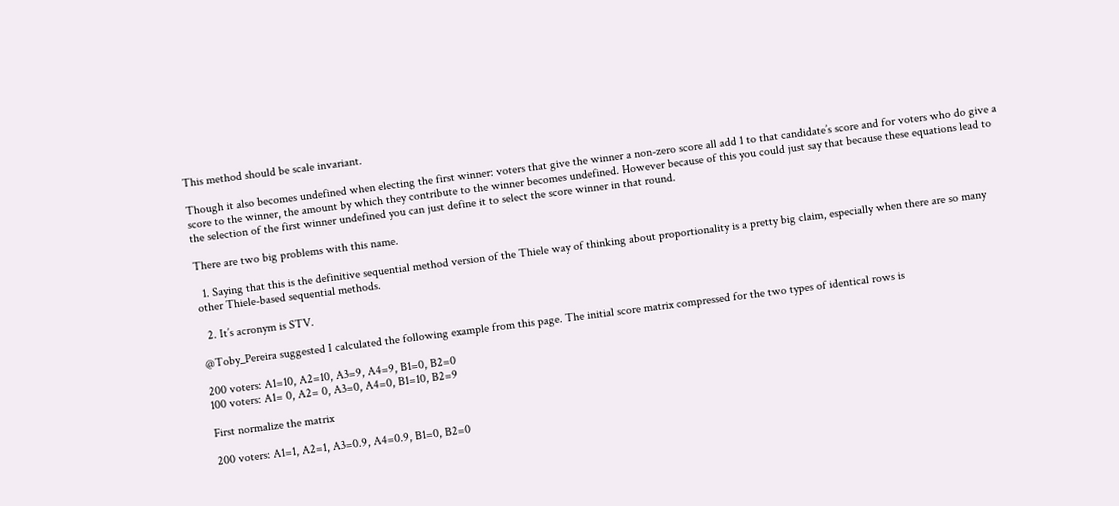This method should be scale invariant.

Though it also becomes undefined when electing the first winner: voters that give the winner a non-zero score all add 1 to that candidate’s score and for voters who do give a score to the winner, the amount by which they contribute to the winner becomes undefined. However because of this you could just say that because these equations lead to the selection of the first winner undefined you can just define it to select the score winner in that round.

There are two big problems with this name.

  1. Saying that this is the definitive sequential method version of the Thiele way of thinking about proportionality is a pretty big claim, especially when there are so many other Thiele-based sequential methods.

  2. It’s acronym is STV.

@Toby_Pereira suggested I calculated the following example from this page. The initial score matrix compressed for the two types of identical rows is

200 voters: A1=10, A2=10, A3=9, A4=9, B1=0, B2=0
100 voters: A1= 0, A2= 0, A3=0, A4=0, B1=10, B2=9

First normalize the matrix

200 voters: A1=1, A2=1, A3=0.9, A4=0.9, B1=0, B2=0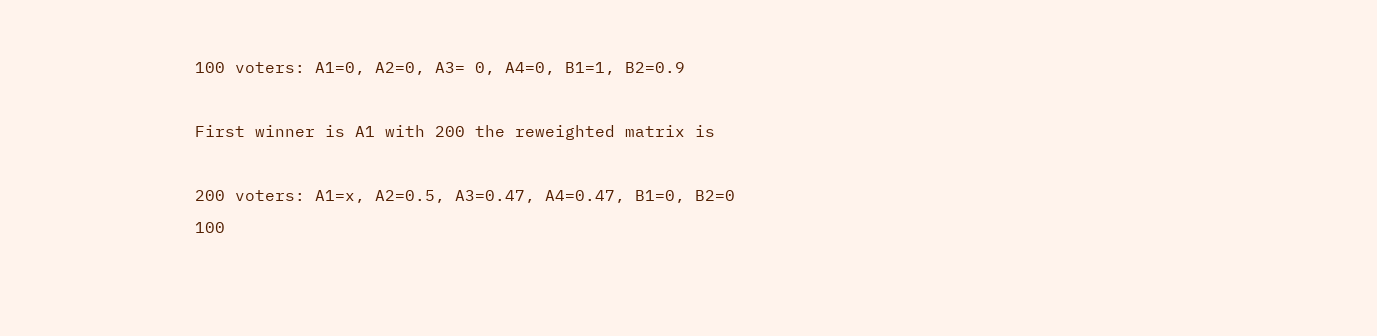100 voters: A1=0, A2=0, A3= 0, A4=0, B1=1, B2=0.9

First winner is A1 with 200 the reweighted matrix is

200 voters: A1=x, A2=0.5, A3=0.47, A4=0.47, B1=0, B2=0
100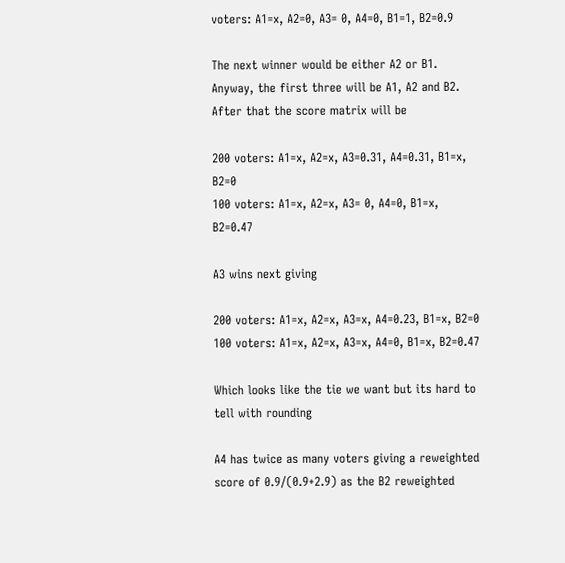voters: A1=x, A2=0, A3= 0, A4=0, B1=1, B2=0.9

The next winner would be either A2 or B1. Anyway, the first three will be A1, A2 and B2. After that the score matrix will be

200 voters: A1=x, A2=x, A3=0.31, A4=0.31, B1=x, B2=0
100 voters: A1=x, A2=x, A3= 0, A4=0, B1=x, B2=0.47

A3 wins next giving

200 voters: A1=x, A2=x, A3=x, A4=0.23, B1=x, B2=0
100 voters: A1=x, A2=x, A3=x, A4=0, B1=x, B2=0.47

Which looks like the tie we want but its hard to tell with rounding

A4 has twice as many voters giving a reweighted score of 0.9/(0.9+2.9) as the B2 reweighted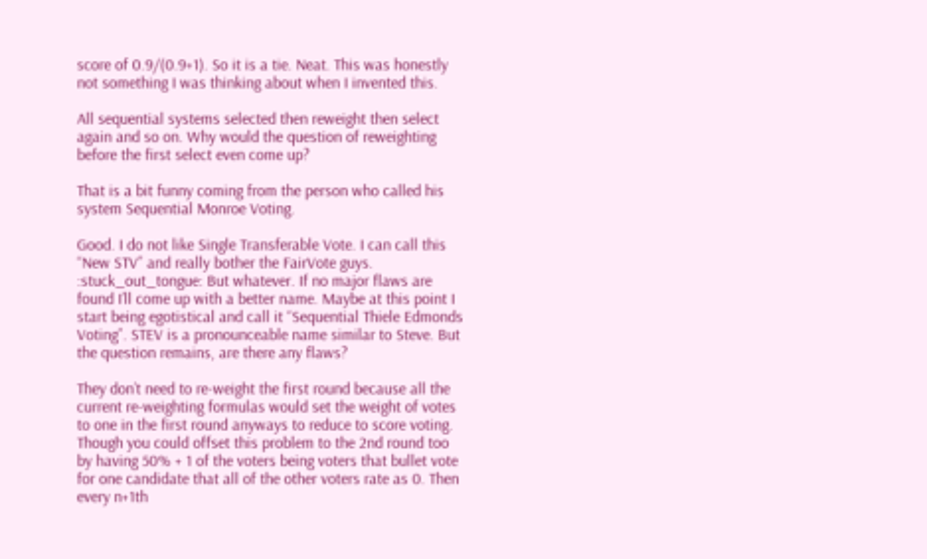score of 0.9/(0.9+1). So it is a tie. Neat. This was honestly not something I was thinking about when I invented this.

All sequential systems selected then reweight then select again and so on. Why would the question of reweighting before the first select even come up?

That is a bit funny coming from the person who called his system Sequential Monroe Voting.

Good. I do not like Single Transferable Vote. I can call this “New STV” and really bother the FairVote guys. :stuck_out_tongue: But whatever. If no major flaws are found I’ll come up with a better name. Maybe at this point I start being egotistical and call it “Sequential Thiele Edmonds Voting”. STEV is a pronounceable name similar to Steve. But the question remains, are there any flaws?

They don’t need to re-weight the first round because all the current re-weighting formulas would set the weight of votes to one in the first round anyways to reduce to score voting. Though you could offset this problem to the 2nd round too by having 50% + 1 of the voters being voters that bullet vote for one candidate that all of the other voters rate as 0. Then every n+1th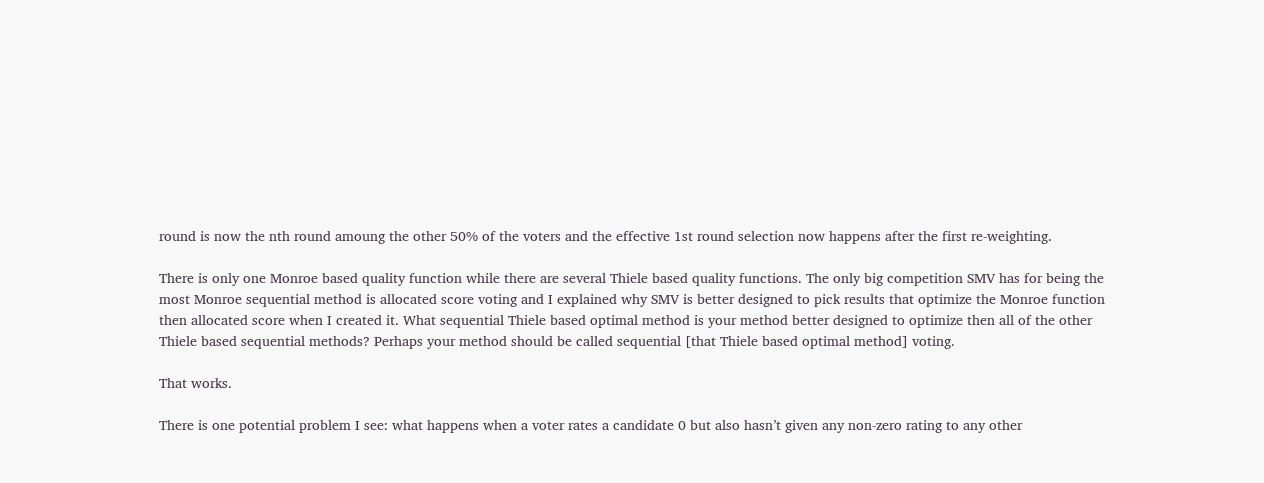round is now the nth round amoung the other 50% of the voters and the effective 1st round selection now happens after the first re-weighting.

There is only one Monroe based quality function while there are several Thiele based quality functions. The only big competition SMV has for being the most Monroe sequential method is allocated score voting and I explained why SMV is better designed to pick results that optimize the Monroe function then allocated score when I created it. What sequential Thiele based optimal method is your method better designed to optimize then all of the other Thiele based sequential methods? Perhaps your method should be called sequential [that Thiele based optimal method] voting.

That works.

There is one potential problem I see: what happens when a voter rates a candidate 0 but also hasn’t given any non-zero rating to any other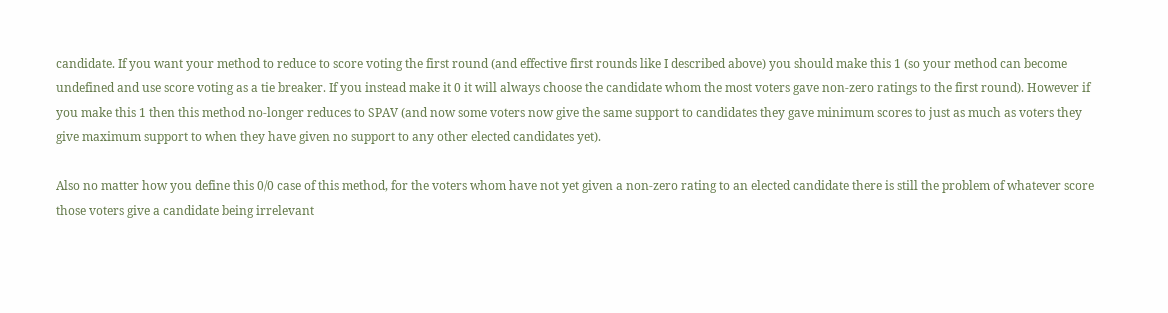candidate. If you want your method to reduce to score voting the first round (and effective first rounds like I described above) you should make this 1 (so your method can become undefined and use score voting as a tie breaker. If you instead make it 0 it will always choose the candidate whom the most voters gave non-zero ratings to the first round). However if you make this 1 then this method no-longer reduces to SPAV (and now some voters now give the same support to candidates they gave minimum scores to just as much as voters they give maximum support to when they have given no support to any other elected candidates yet).

Also no matter how you define this 0/0 case of this method, for the voters whom have not yet given a non-zero rating to an elected candidate there is still the problem of whatever score those voters give a candidate being irrelevant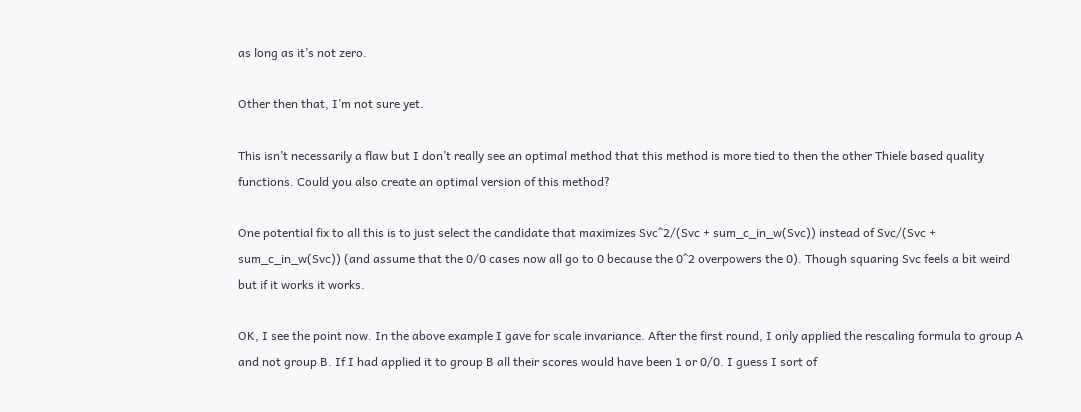as long as it’s not zero.

Other then that, I’m not sure yet.

This isn’t necessarily a flaw but I don’t really see an optimal method that this method is more tied to then the other Thiele based quality functions. Could you also create an optimal version of this method?

One potential fix to all this is to just select the candidate that maximizes Svc^2/(Svc + sum_c_in_w(Svc)) instead of Svc/(Svc + sum_c_in_w(Svc)) (and assume that the 0/0 cases now all go to 0 because the 0^2 overpowers the 0). Though squaring Svc feels a bit weird but if it works it works.

OK, I see the point now. In the above example I gave for scale invariance. After the first round, I only applied the rescaling formula to group A and not group B. If I had applied it to group B all their scores would have been 1 or 0/0. I guess I sort of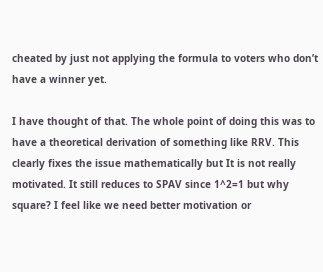cheated by just not applying the formula to voters who don’t have a winner yet.

I have thought of that. The whole point of doing this was to have a theoretical derivation of something like RRV. This clearly fixes the issue mathematically but It is not really motivated. It still reduces to SPAV since 1^2=1 but why square? I feel like we need better motivation or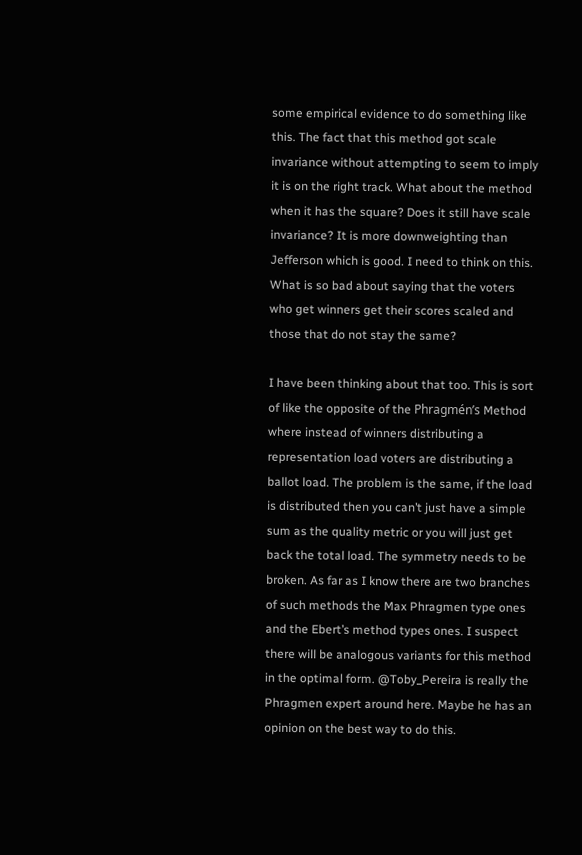some empirical evidence to do something like this. The fact that this method got scale invariance without attempting to seem to imply it is on the right track. What about the method when it has the square? Does it still have scale invariance? It is more downweighting than Jefferson which is good. I need to think on this. What is so bad about saying that the voters who get winners get their scores scaled and those that do not stay the same?

I have been thinking about that too. This is sort of like the opposite of the Phragmén’s Method where instead of winners distributing a representation load voters are distributing a ballot load. The problem is the same, if the load is distributed then you can’t just have a simple sum as the quality metric or you will just get back the total load. The symmetry needs to be broken. As far as I know there are two branches of such methods the Max Phragmen type ones and the Ebert’s method types ones. I suspect there will be analogous variants for this method in the optimal form. @Toby_Pereira is really the Phragmen expert around here. Maybe he has an opinion on the best way to do this.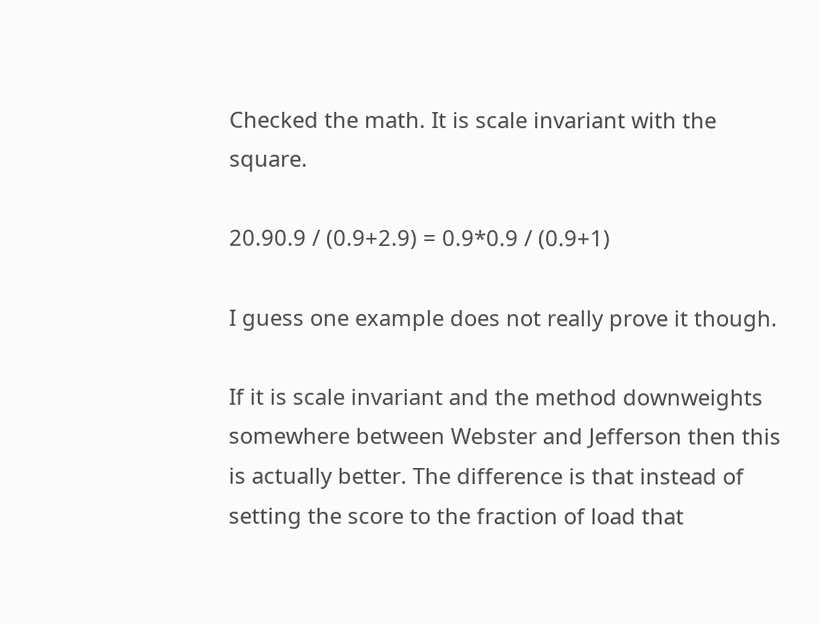Checked the math. It is scale invariant with the square.

20.90.9 / (0.9+2.9) = 0.9*0.9 / (0.9+1)

I guess one example does not really prove it though.

If it is scale invariant and the method downweights somewhere between Webster and Jefferson then this is actually better. The difference is that instead of setting the score to the fraction of load that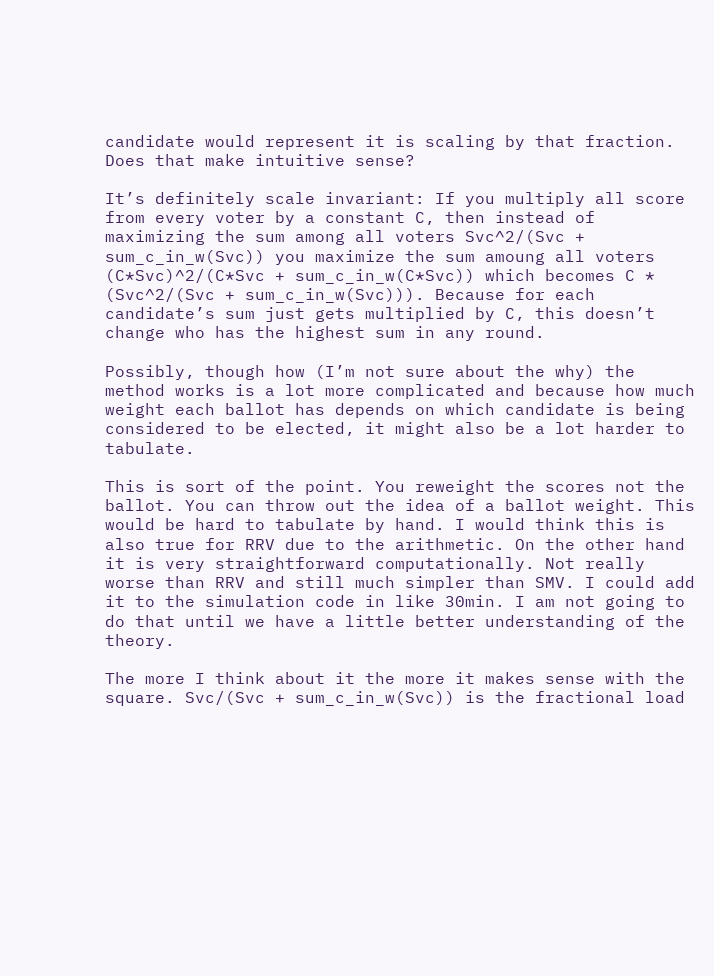candidate would represent it is scaling by that fraction. Does that make intuitive sense?

It’s definitely scale invariant: If you multiply all score from every voter by a constant C, then instead of maximizing the sum among all voters Svc^2/(Svc + sum_c_in_w(Svc)) you maximize the sum amoung all voters (C*Svc)^2/(C*Svc + sum_c_in_w(C*Svc)) which becomes C * (Svc^2/(Svc + sum_c_in_w(Svc))). Because for each candidate’s sum just gets multiplied by C, this doesn’t change who has the highest sum in any round.

Possibly, though how (I’m not sure about the why) the method works is a lot more complicated and because how much weight each ballot has depends on which candidate is being considered to be elected, it might also be a lot harder to tabulate.

This is sort of the point. You reweight the scores not the ballot. You can throw out the idea of a ballot weight. This would be hard to tabulate by hand. I would think this is also true for RRV due to the arithmetic. On the other hand it is very straightforward computationally. Not really worse than RRV and still much simpler than SMV. I could add it to the simulation code in like 30min. I am not going to do that until we have a little better understanding of the theory.

The more I think about it the more it makes sense with the square. Svc/(Svc + sum_c_in_w(Svc)) is the fractional load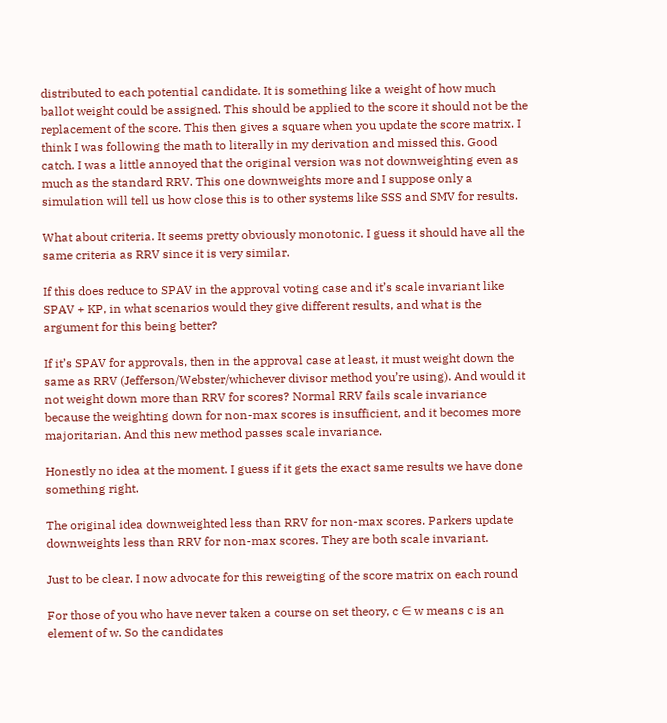distributed to each potential candidate. It is something like a weight of how much ballot weight could be assigned. This should be applied to the score it should not be the replacement of the score. This then gives a square when you update the score matrix. I think I was following the math to literally in my derivation and missed this. Good catch. I was a little annoyed that the original version was not downweighting even as much as the standard RRV. This one downweights more and I suppose only a simulation will tell us how close this is to other systems like SSS and SMV for results.

What about criteria. It seems pretty obviously monotonic. I guess it should have all the same criteria as RRV since it is very similar.

If this does reduce to SPAV in the approval voting case and it’s scale invariant like SPAV + KP, in what scenarios would they give different results, and what is the argument for this being better?

If it’s SPAV for approvals, then in the approval case at least, it must weight down the same as RRV (Jefferson/Webster/whichever divisor method you’re using). And would it not weight down more than RRV for scores? Normal RRV fails scale invariance because the weighting down for non-max scores is insufficient, and it becomes more majoritarian. And this new method passes scale invariance.

Honestly no idea at the moment. I guess if it gets the exact same results we have done something right.

The original idea downweighted less than RRV for non-max scores. Parkers update downweights less than RRV for non-max scores. They are both scale invariant.

Just to be clear. I now advocate for this reweigting of the score matrix on each round

For those of you who have never taken a course on set theory, c ∈ w means c is an element of w. So the candidates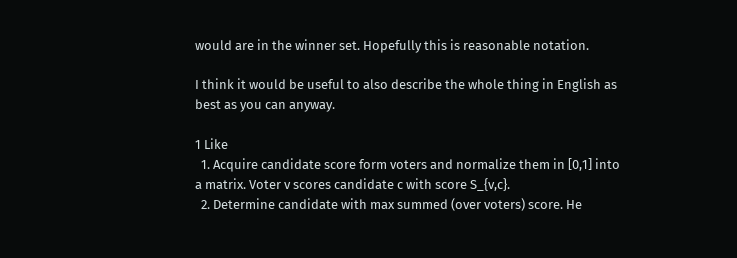would are in the winner set. Hopefully this is reasonable notation.

I think it would be useful to also describe the whole thing in English as best as you can anyway.

1 Like
  1. Acquire candidate score form voters and normalize them in [0,1] into a matrix. Voter v scores candidate c with score S_{v,c}.
  2. Determine candidate with max summed (over voters) score. He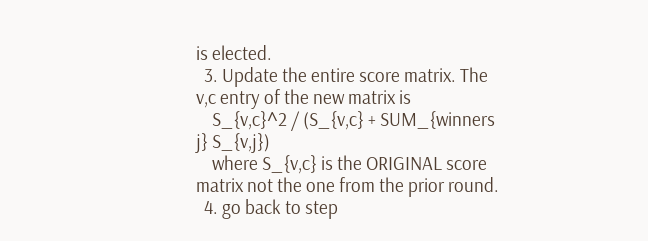is elected.
  3. Update the entire score matrix. The v,c entry of the new matrix is
    S_{v,c}^2 / (S_{v,c} + SUM_{winners j} S_{v,j})
    where S_{v,c} is the ORIGINAL score matrix not the one from the prior round.
  4. go back to step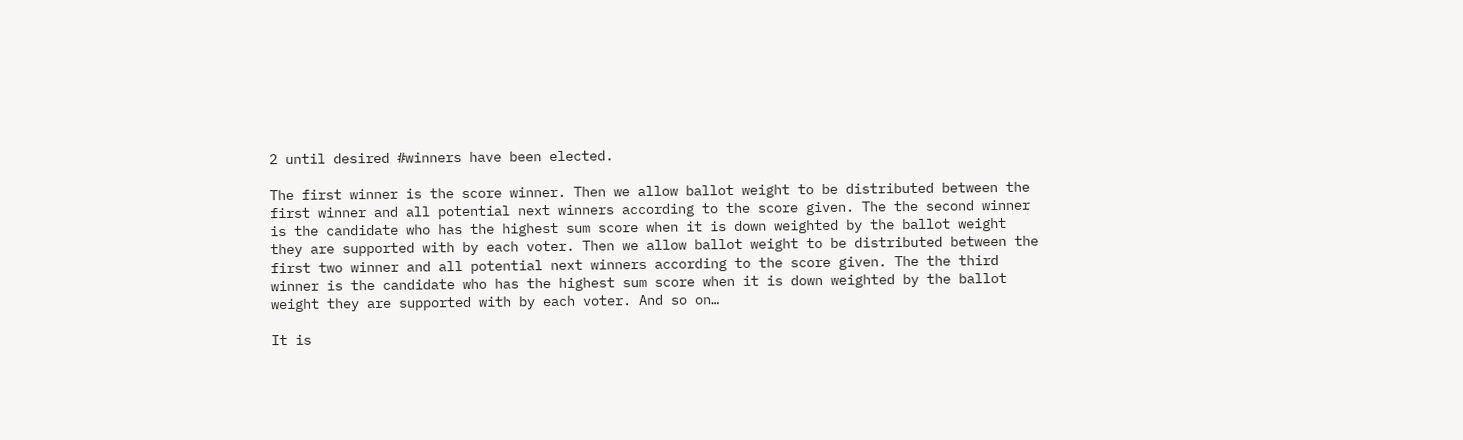2 until desired #winners have been elected.

The first winner is the score winner. Then we allow ballot weight to be distributed between the first winner and all potential next winners according to the score given. The the second winner is the candidate who has the highest sum score when it is down weighted by the ballot weight they are supported with by each voter. Then we allow ballot weight to be distributed between the first two winner and all potential next winners according to the score given. The the third winner is the candidate who has the highest sum score when it is down weighted by the ballot weight they are supported with by each voter. And so on…

It is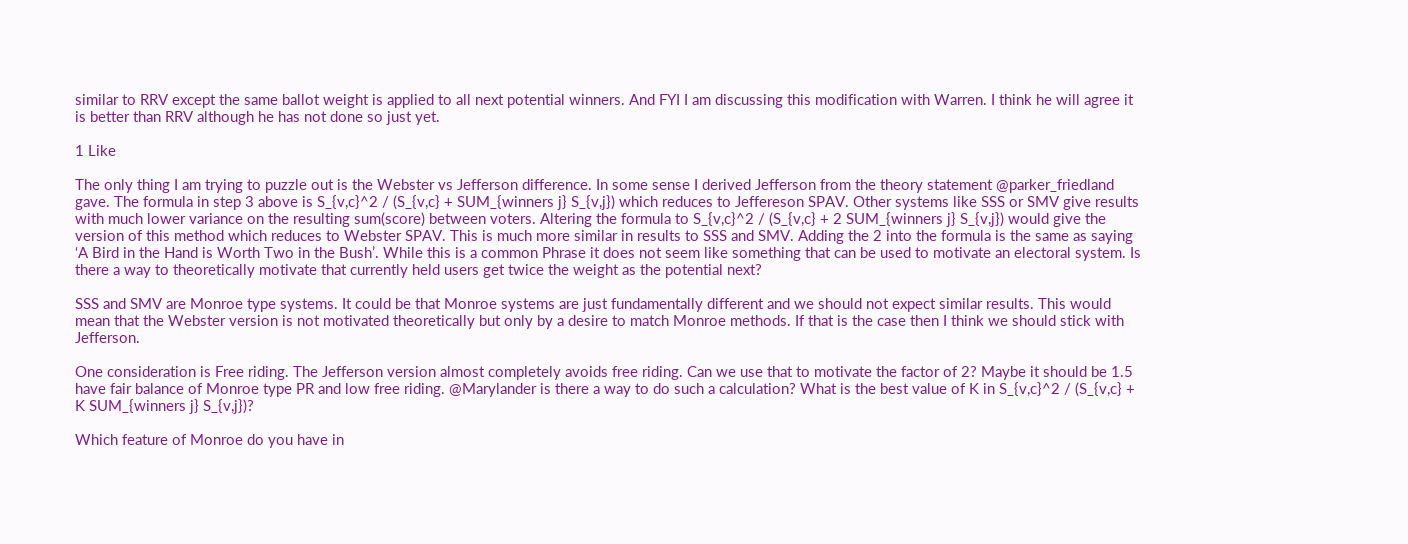similar to RRV except the same ballot weight is applied to all next potential winners. And FYI I am discussing this modification with Warren. I think he will agree it is better than RRV although he has not done so just yet.

1 Like

The only thing I am trying to puzzle out is the Webster vs Jefferson difference. In some sense I derived Jefferson from the theory statement @parker_friedland gave. The formula in step 3 above is S_{v,c}^2 / (S_{v,c} + SUM_{winners j} S_{v,j}) which reduces to Jeffereson SPAV. Other systems like SSS or SMV give results with much lower variance on the resulting sum(score) between voters. Altering the formula to S_{v,c}^2 / (S_{v,c} + 2 SUM_{winners j} S_{v,j}) would give the version of this method which reduces to Webster SPAV. This is much more similar in results to SSS and SMV. Adding the 2 into the formula is the same as saying ‘A Bird in the Hand is Worth Two in the Bush’. While this is a common Phrase it does not seem like something that can be used to motivate an electoral system. Is there a way to theoretically motivate that currently held users get twice the weight as the potential next?

SSS and SMV are Monroe type systems. It could be that Monroe systems are just fundamentally different and we should not expect similar results. This would mean that the Webster version is not motivated theoretically but only by a desire to match Monroe methods. If that is the case then I think we should stick with Jefferson.

One consideration is Free riding. The Jefferson version almost completely avoids free riding. Can we use that to motivate the factor of 2? Maybe it should be 1.5 have fair balance of Monroe type PR and low free riding. @Marylander is there a way to do such a calculation? What is the best value of K in S_{v,c}^2 / (S_{v,c} + K SUM_{winners j} S_{v,j})?

Which feature of Monroe do you have in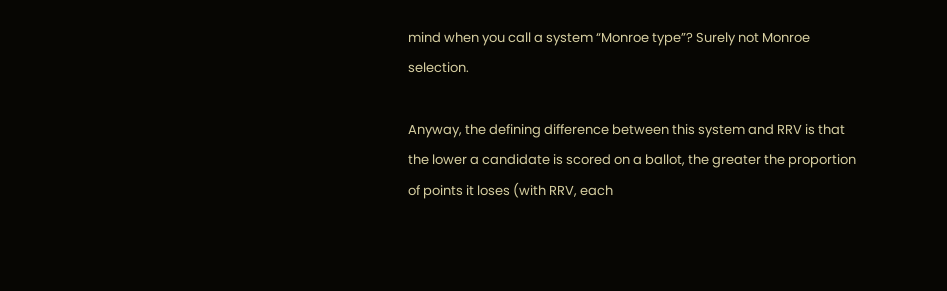mind when you call a system “Monroe type”? Surely not Monroe selection.

Anyway, the defining difference between this system and RRV is that the lower a candidate is scored on a ballot, the greater the proportion of points it loses (with RRV, each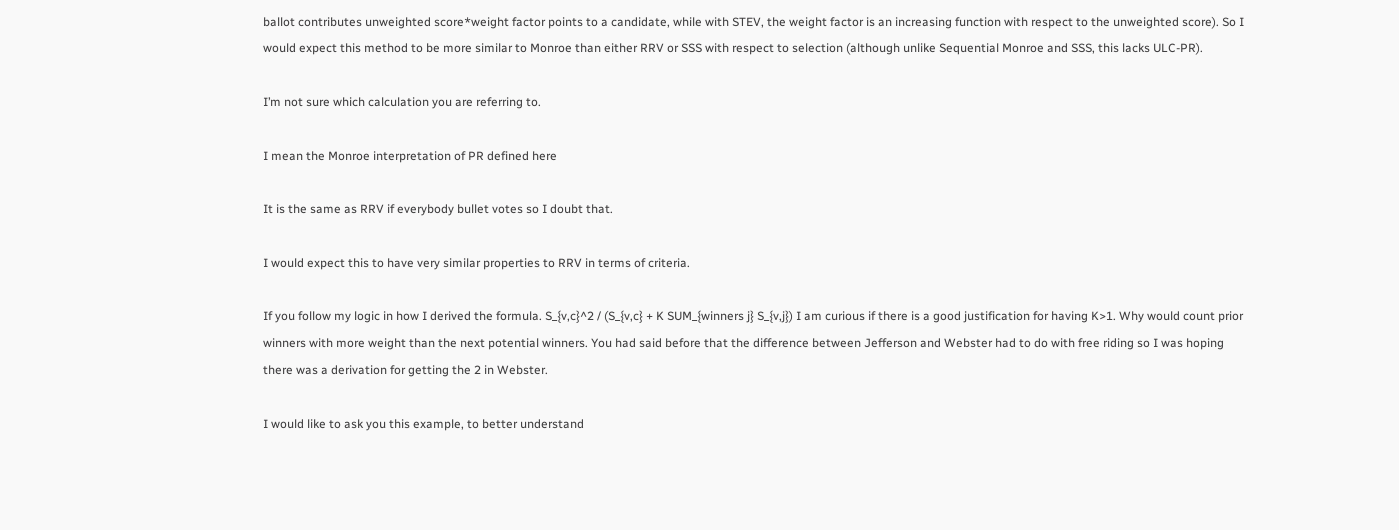ballot contributes unweighted score*weight factor points to a candidate, while with STEV, the weight factor is an increasing function with respect to the unweighted score). So I would expect this method to be more similar to Monroe than either RRV or SSS with respect to selection (although unlike Sequential Monroe and SSS, this lacks ULC-PR).

I’m not sure which calculation you are referring to.

I mean the Monroe interpretation of PR defined here

It is the same as RRV if everybody bullet votes so I doubt that.

I would expect this to have very similar properties to RRV in terms of criteria.

If you follow my logic in how I derived the formula. S_{v,c}^2 / (S_{v,c} + K SUM_{winners j} S_{v,j}) I am curious if there is a good justification for having K>1. Why would count prior winners with more weight than the next potential winners. You had said before that the difference between Jefferson and Webster had to do with free riding so I was hoping there was a derivation for getting the 2 in Webster.

I would like to ask you this example, to better understand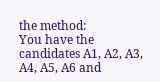the method:
You have the candidates A1, A2, A3, A4, A5, A6 and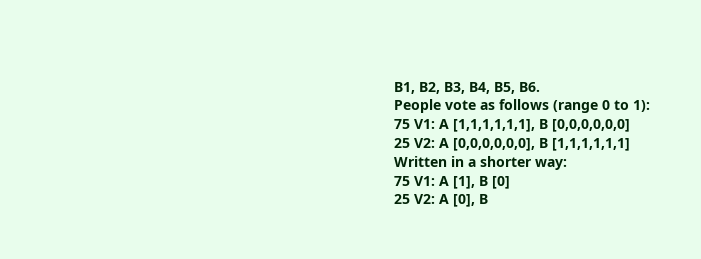B1, B2, B3, B4, B5, B6.
People vote as follows (range 0 to 1):
75 V1: A [1,1,1,1,1,1], B [0,0,0,0,0,0]
25 V2: A [0,0,0,0,0,0], B [1,1,1,1,1,1]
Written in a shorter way:
75 V1: A [1], B [0]
25 V2: A [0], B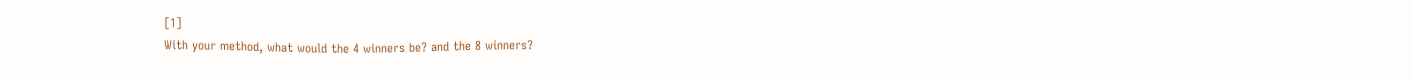[1]
With your method, what would the 4 winners be? and the 8 winners?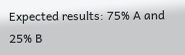Expected results: 75% A and 25% B